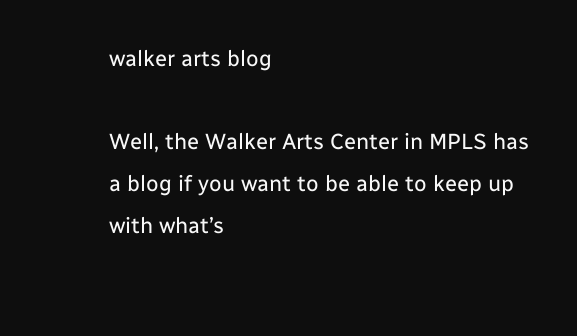walker arts blog

Well, the Walker Arts Center in MPLS has a blog if you want to be able to keep up with what’s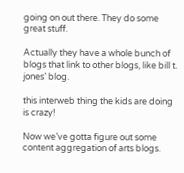going on out there. They do some great stuff.

Actually they have a whole bunch of blogs that link to other blogs, like bill t. jones’ blog.

this interweb thing the kids are doing is crazy!

Now we’ve gotta figure out some content aggregation of arts blogs.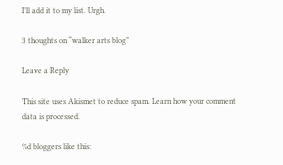I’ll add it to my list. Urgh.

3 thoughts on “walker arts blog”

Leave a Reply

This site uses Akismet to reduce spam. Learn how your comment data is processed.

%d bloggers like this: